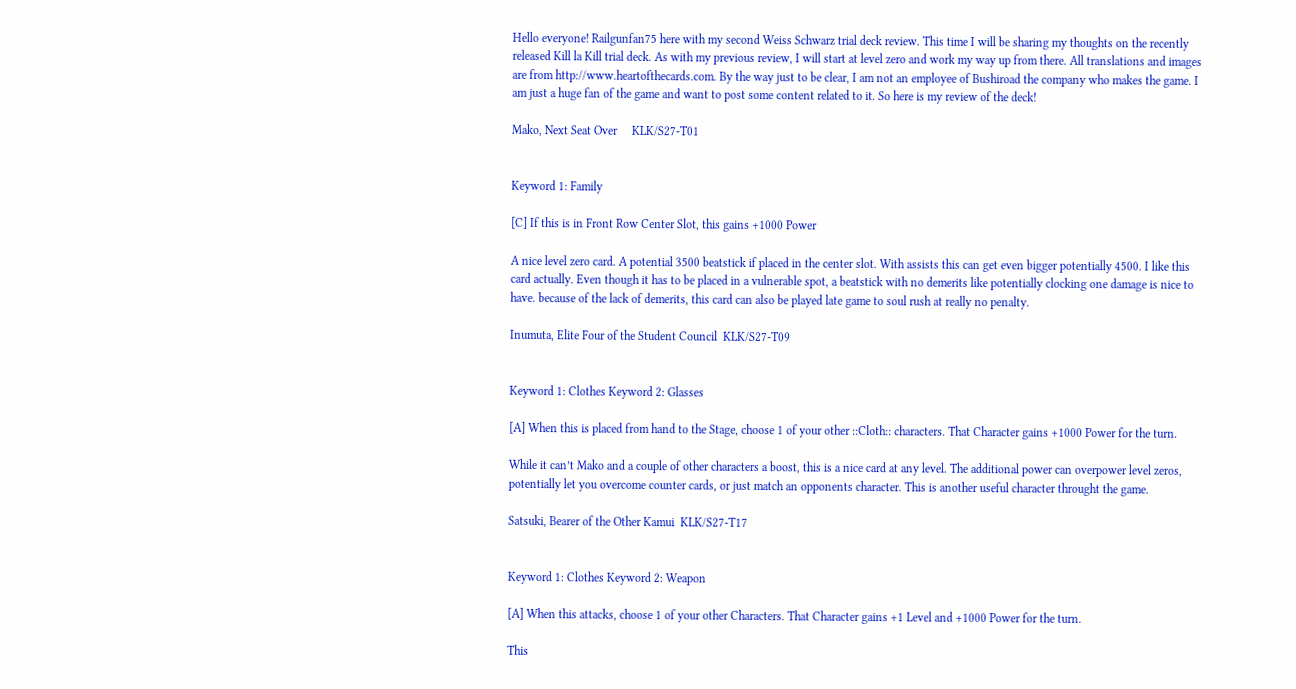Hello everyone! Railgunfan75 here with my second Weiss Schwarz trial deck review. This time I will be sharing my thoughts on the recently released Kill la Kill trial deck. As with my previous review, I will start at level zero and work my way up from there. All translations and images are from http://www.heartofthecards.com. By the way just to be clear, I am not an employee of Bushiroad the company who makes the game. I am just a huge fan of the game and want to post some content related to it. So here is my review of the deck!

Mako, Next Seat Over     KLK/S27-T01


Keyword 1: Family

[C] If this is in Front Row Center Slot, this gains +1000 Power

A nice level zero card. A potential 3500 beatstick if placed in the center slot. With assists this can get even bigger potentially 4500. I like this card actually. Even though it has to be placed in a vulnerable spot, a beatstick with no demerits like potentially clocking one damage is nice to have. because of the lack of demerits, this card can also be played late game to soul rush at really no penalty.

Inumuta, Elite Four of the Student Council  KLK/S27-T09


Keyword 1: Clothes Keyword 2: Glasses

[A] When this is placed from hand to the Stage, choose 1 of your other ::Cloth:: characters. That Character gains +1000 Power for the turn.

While it can’t Mako and a couple of other characters a boost, this is a nice card at any level. The additional power can overpower level zeros, potentially let you overcome counter cards, or just match an opponents character. This is another useful character throught the game.

Satsuki, Bearer of the Other Kamui  KLK/S27-T17


Keyword 1: Clothes Keyword 2: Weapon

[A] When this attacks, choose 1 of your other Characters. That Character gains +1 Level and +1000 Power for the turn.

This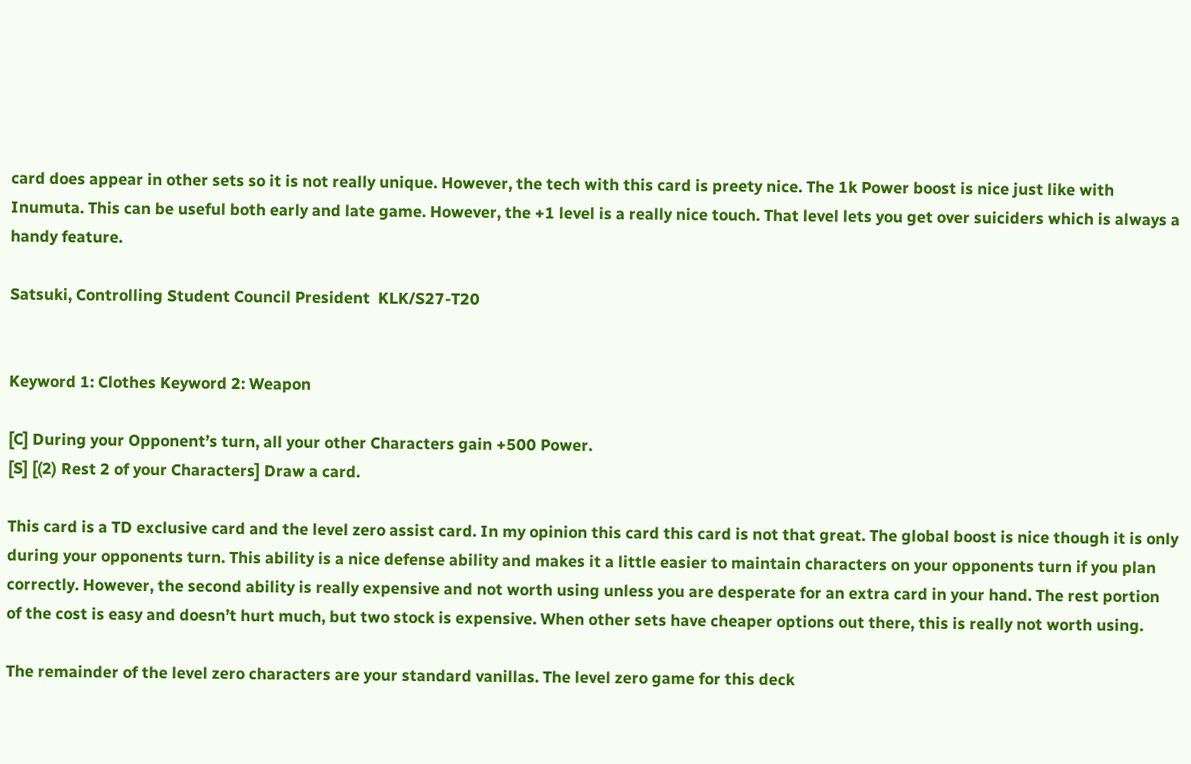card does appear in other sets so it is not really unique. However, the tech with this card is preety nice. The 1k Power boost is nice just like with Inumuta. This can be useful both early and late game. However, the +1 level is a really nice touch. That level lets you get over suiciders which is always a handy feature.

Satsuki, Controlling Student Council President  KLK/S27-T20


Keyword 1: Clothes Keyword 2: Weapon

[C] During your Opponent’s turn, all your other Characters gain +500 Power.
[S] [(2) Rest 2 of your Characters] Draw a card.

This card is a TD exclusive card and the level zero assist card. In my opinion this card this card is not that great. The global boost is nice though it is only during your opponents turn. This ability is a nice defense ability and makes it a little easier to maintain characters on your opponents turn if you plan correctly. However, the second ability is really expensive and not worth using unless you are desperate for an extra card in your hand. The rest portion of the cost is easy and doesn’t hurt much, but two stock is expensive. When other sets have cheaper options out there, this is really not worth using.

The remainder of the level zero characters are your standard vanillas. The level zero game for this deck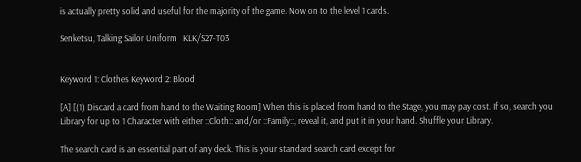is actually pretty solid and useful for the majority of the game. Now on to the level 1 cards.

Senketsu, Talking Sailor Uniform   KLK/S27-T03


Keyword 1: Clothes Keyword 2: Blood

[A] [(1) Discard a card from hand to the Waiting Room] When this is placed from hand to the Stage, you may pay cost. If so, search you Library for up to 1 Character with either ::Cloth:: and/or ::Family::, reveal it, and put it in your hand. Shuffle your Library.

The search card is an essential part of any deck. This is your standard search card except for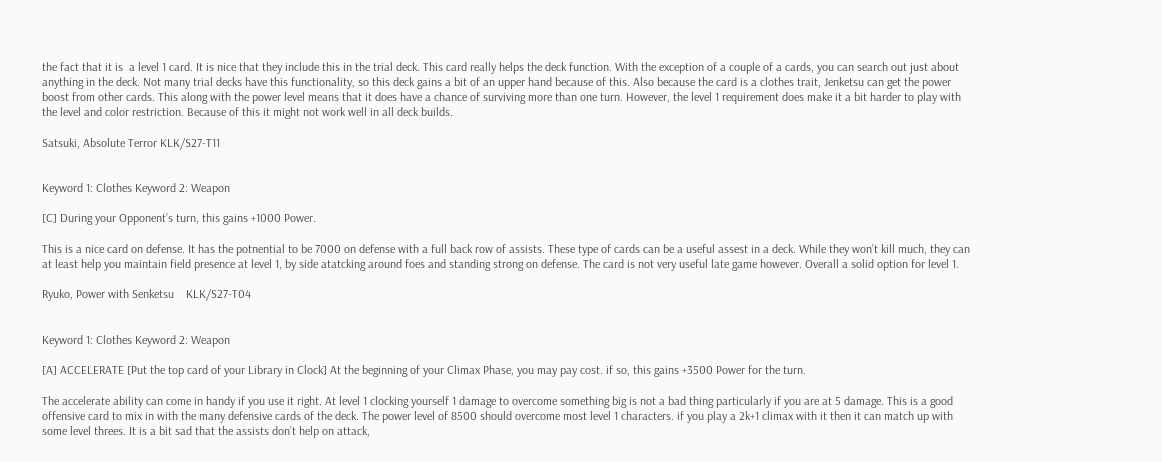the fact that it is  a level 1 card. It is nice that they include this in the trial deck. This card really helps the deck function. With the exception of a couple of a cards, you can search out just about anything in the deck. Not many trial decks have this functionality, so this deck gains a bit of an upper hand because of this. Also because the card is a clothes trait, Jenketsu can get the power boost from other cards. This along with the power level means that it does have a chance of surviving more than one turn. However, the level 1 requirement does make it a bit harder to play with the level and color restriction. Because of this it might not work well in all deck builds.

Satsuki, Absolute Terror KLK/S27-T11


Keyword 1: Clothes Keyword 2: Weapon

[C] During your Opponent’s turn, this gains +1000 Power.

This is a nice card on defense. It has the potnential to be 7000 on defense with a full back row of assists. These type of cards can be a useful assest in a deck. While they won’t kill much, they can at least help you maintain field presence at level 1, by side atatcking around foes and standing strong on defense. The card is not very useful late game however. Overall a solid option for level 1.

Ryuko, Power with Senketsu    KLK/S27-T04


Keyword 1: Clothes Keyword 2: Weapon

[A] ACCELERATE [Put the top card of your Library in Clock] At the beginning of your Climax Phase, you may pay cost. if so, this gains +3500 Power for the turn.

The accelerate ability can come in handy if you use it right. At level 1 clocking yourself 1 damage to overcome something big is not a bad thing particularly if you are at 5 damage. This is a good offensive card to mix in with the many defensive cards of the deck. The power level of 8500 should overcome most level 1 characters. if you play a 2k+1 climax with it then it can match up with some level threes. It is a bit sad that the assists don’t help on attack,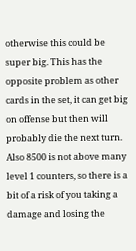otherwise this could be super big. This has the opposite problem as other cards in the set, it can get big on offense but then will probably die the next turn. Also 8500 is not above many level 1 counters, so there is a bit of a risk of you taking a damage and losing the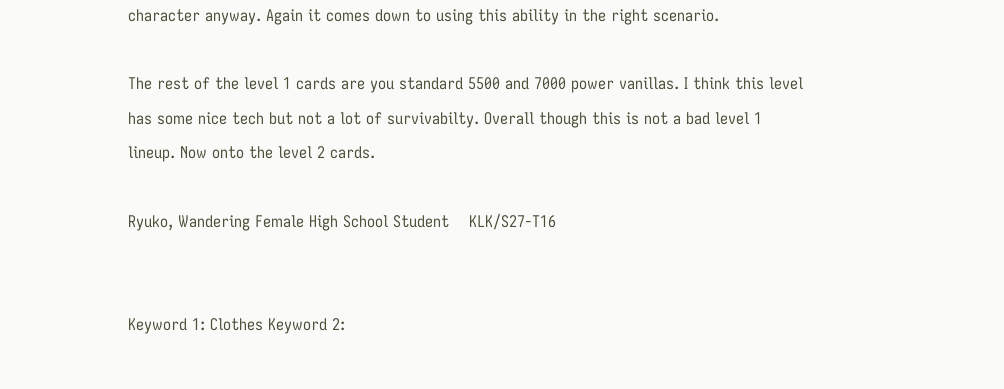character anyway. Again it comes down to using this ability in the right scenario.

The rest of the level 1 cards are you standard 5500 and 7000 power vanillas. I think this level has some nice tech but not a lot of survivabilty. Overall though this is not a bad level 1 lineup. Now onto the level 2 cards.

Ryuko, Wandering Female High School Student    KLK/S27-T16


Keyword 1: Clothes Keyword 2: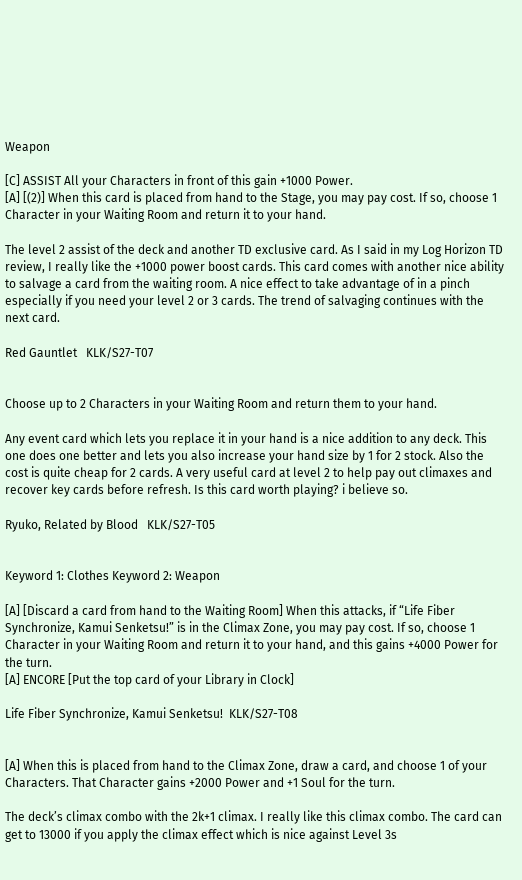Weapon

[C] ASSIST All your Characters in front of this gain +1000 Power.
[A] [(2)] When this card is placed from hand to the Stage, you may pay cost. If so, choose 1 Character in your Waiting Room and return it to your hand.

The level 2 assist of the deck and another TD exclusive card. As I said in my Log Horizon TD review, I really like the +1000 power boost cards. This card comes with another nice ability to salvage a card from the waiting room. A nice effect to take advantage of in a pinch especially if you need your level 2 or 3 cards. The trend of salvaging continues with the next card.

Red Gauntlet   KLK/S27-T07


Choose up to 2 Characters in your Waiting Room and return them to your hand.

Any event card which lets you replace it in your hand is a nice addition to any deck. This one does one better and lets you also increase your hand size by 1 for 2 stock. Also the cost is quite cheap for 2 cards. A very useful card at level 2 to help pay out climaxes and recover key cards before refresh. Is this card worth playing? i believe so.

Ryuko, Related by Blood   KLK/S27-T05


Keyword 1: Clothes Keyword 2: Weapon

[A] [Discard a card from hand to the Waiting Room] When this attacks, if “Life Fiber Synchronize, Kamui Senketsu!” is in the Climax Zone, you may pay cost. If so, choose 1 Character in your Waiting Room and return it to your hand, and this gains +4000 Power for the turn.
[A] ENCORE [Put the top card of your Library in Clock]

Life Fiber Synchronize, Kamui Senketsu!  KLK/S27-T08


[A] When this is placed from hand to the Climax Zone, draw a card, and choose 1 of your Characters. That Character gains +2000 Power and +1 Soul for the turn.

The deck’s climax combo with the 2k+1 climax. I really like this climax combo. The card can get to 13000 if you apply the climax effect which is nice against Level 3s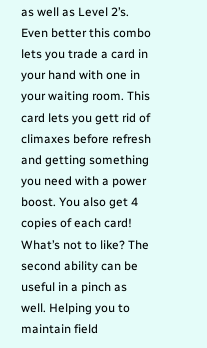as well as Level 2’s. Even better this combo lets you trade a card in your hand with one in your waiting room. This card lets you gett rid of climaxes before refresh and getting something you need with a power boost. You also get 4 copies of each card! What’s not to like? The second ability can be useful in a pinch as well. Helping you to maintain field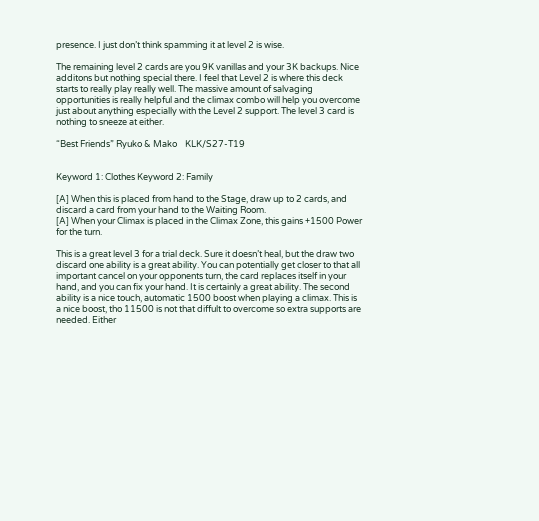presence. I just don’t think spamming it at level 2 is wise.

The remaining level 2 cards are you 9K vanillas and your 3K backups. Nice additons but nothing special there. I feel that Level 2 is where this deck starts to really play really well. The massive amount of salvaging opportunities is really helpful and the climax combo will help you overcome just about anything especially with the Level 2 support. The level 3 card is nothing to sneeze at either.

“Best Friends” Ryuko & Mako    KLK/S27-T19


Keyword 1: Clothes Keyword 2: Family

[A] When this is placed from hand to the Stage, draw up to 2 cards, and discard a card from your hand to the Waiting Room.
[A] When your Climax is placed in the Climax Zone, this gains +1500 Power for the turn.

This is a great level 3 for a trial deck. Sure it doesn’t heal, but the draw two discard one ability is a great ability. You can potentially get closer to that all important cancel on your opponents turn, the card replaces itself in your hand, and you can fix your hand. It is certainly a great ability. The second ability is a nice touch, automatic 1500 boost when playing a climax. This is a nice boost, tho 11500 is not that diffult to overcome so extra supports are needed. Either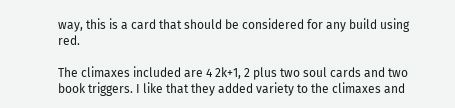way, this is a card that should be considered for any build using red.

The climaxes included are 4 2k+1, 2 plus two soul cards and two book triggers. I like that they added variety to the climaxes and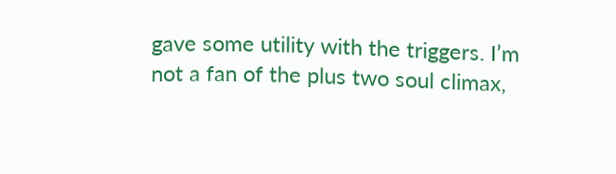gave some utility with the triggers. I’m not a fan of the plus two soul climax,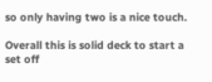so only having two is a nice touch.

Overall this is solid deck to start a set off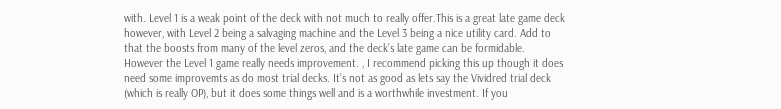with. Level 1 is a weak point of the deck with not much to really offer.This is a great late game deck however, with Level 2 being a salvaging machine and the Level 3 being a nice utility card. Add to that the boosts from many of the level zeros, and the deck’s late game can be formidable. However the Level 1 game really needs improvement. , I recommend picking this up though it does need some improvemts as do most trial decks. It’s not as good as lets say the Vividred trial deck (which is really OP), but it does some things well and is a worthwhile investment. If you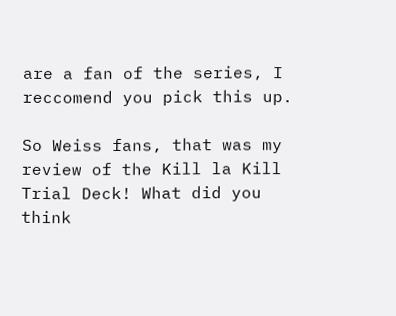are a fan of the series, I reccomend you pick this up.

So Weiss fans, that was my review of the Kill la Kill Trial Deck! What did you think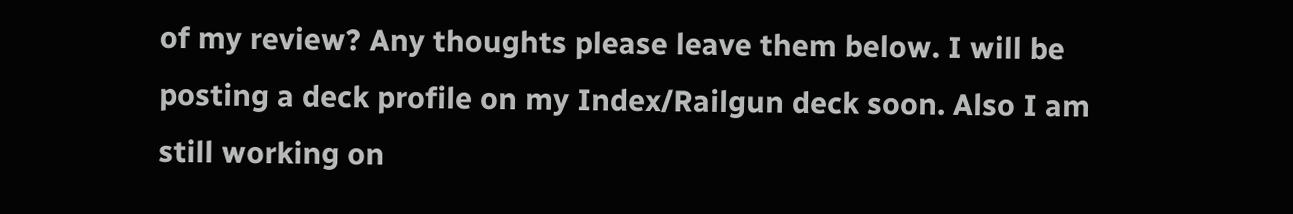of my review? Any thoughts please leave them below. I will be posting a deck profile on my Index/Railgun deck soon. Also I am still working on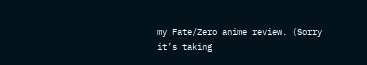my Fate/Zero anime review. (Sorry it’s taking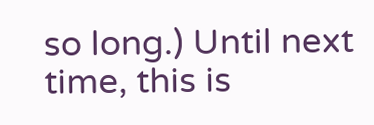so long.) Until next time, this is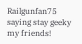Railgunfan75 saying stay geeky my friends!